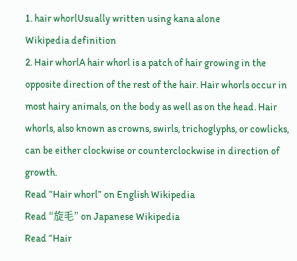1. hair whorlUsually written using kana alone
Wikipedia definition
2. Hair whorlA hair whorl is a patch of hair growing in the opposite direction of the rest of the hair. Hair whorls occur in most hairy animals, on the body as well as on the head. Hair whorls, also known as crowns, swirls, trichoglyphs, or cowlicks, can be either clockwise or counterclockwise in direction of growth.
Read “Hair whorl” on English Wikipedia
Read “旋毛” on Japanese Wikipedia
Read “Hair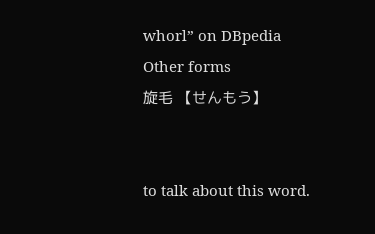whorl” on DBpedia
Other forms
旋毛 【せんもう】


to talk about this word.